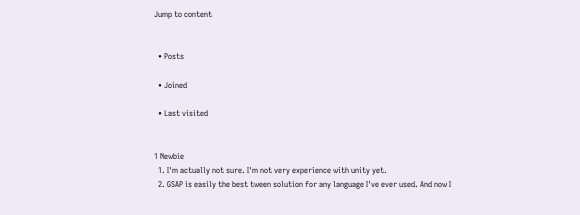Jump to content


  • Posts

  • Joined

  • Last visited


1 Newbie
  1. I'm actually not sure. I'm not very experience with unity yet.
  2. GSAP is easily the best tween solution for any language I've ever used. And now I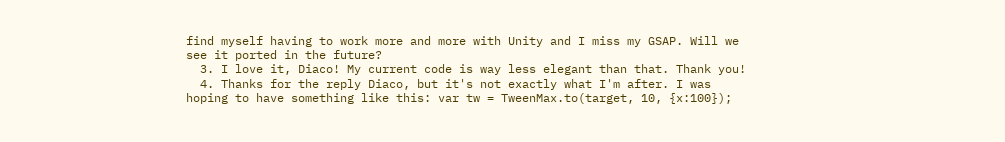find myself having to work more and more with Unity and I miss my GSAP. Will we see it ported in the future?
  3. I love it, Diaco! My current code is way less elegant than that. Thank you!
  4. Thanks for the reply Diaco, but it's not exactly what I'm after. I was hoping to have something like this: var tw = TweenMax.to(target, 10, {x:100});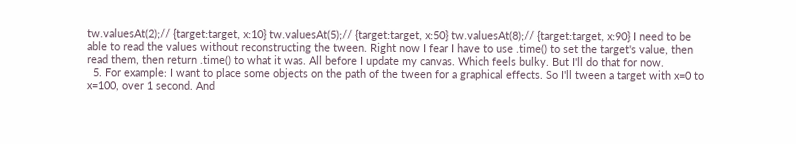tw.valuesAt(2);// {target:target, x:10} tw.valuesAt(5);// {target:target, x:50} tw.valuesAt(8);// {target:target, x:90} I need to be able to read the values without reconstructing the tween. Right now I fear I have to use .time() to set the target's value, then read them, then return .time() to what it was. All before I update my canvas. Which feels bulky. But I'll do that for now.
  5. For example: I want to place some objects on the path of the tween for a graphical effects. So I'll tween a target with x=0 to x=100, over 1 second. And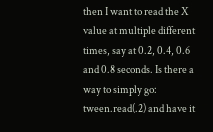then I want to read the X value at multiple different times, say at 0.2, 0.4, 0.6 and 0.8 seconds. Is there a way to simply go: tween.read(.2) and have it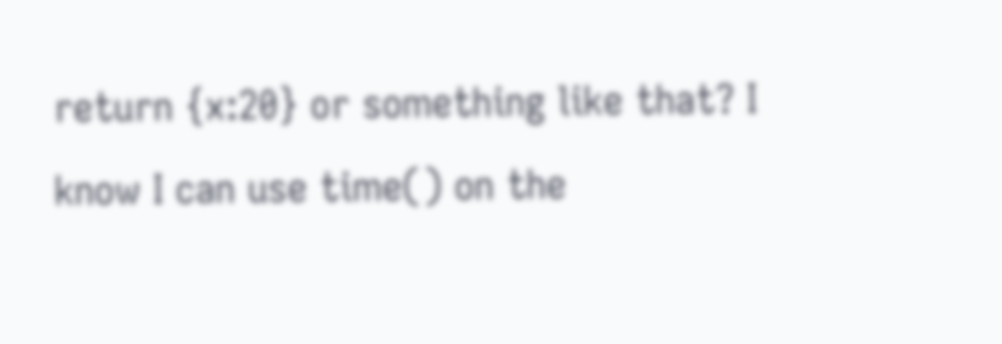return {x:20} or something like that? I know I can use time() on the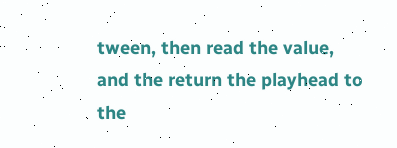tween, then read the value, and the return the playhead to the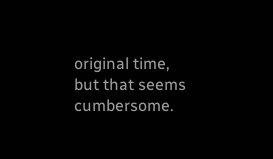original time, but that seems cumbersome.